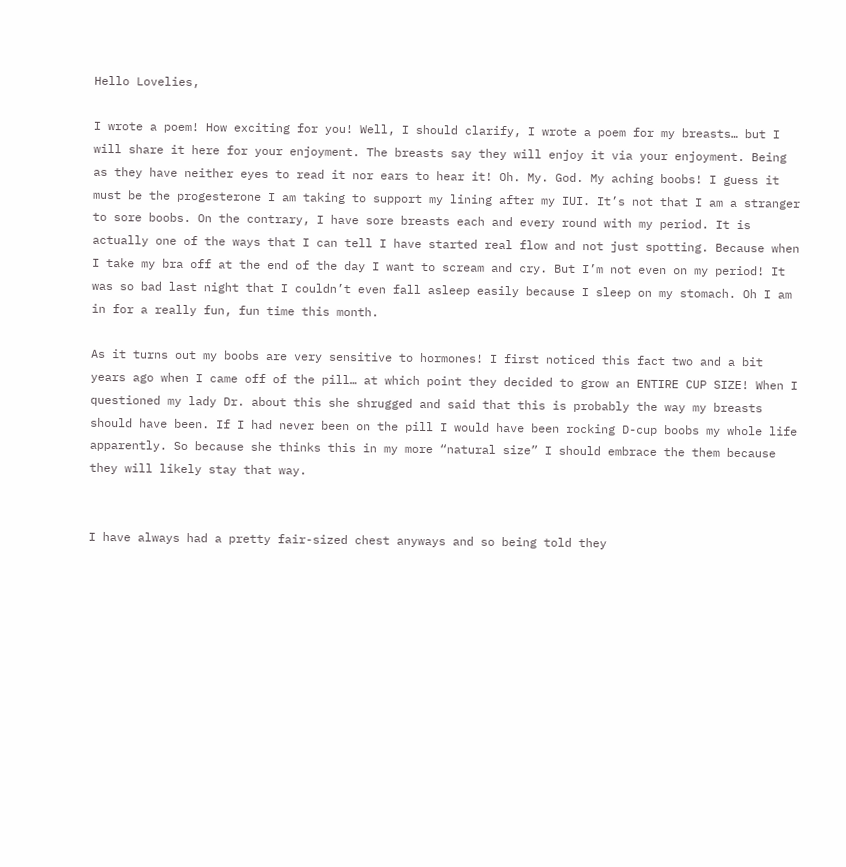Hello Lovelies,

I wrote a poem! How exciting for you! Well, I should clarify, I wrote a poem for my breasts… but I will share it here for your enjoyment. The breasts say they will enjoy it via your enjoyment. Being as they have neither eyes to read it nor ears to hear it! Oh. My. God. My aching boobs! I guess it must be the progesterone I am taking to support my lining after my IUI. It’s not that I am a stranger to sore boobs. On the contrary, I have sore breasts each and every round with my period. It is actually one of the ways that I can tell I have started real flow and not just spotting. Because when I take my bra off at the end of the day I want to scream and cry. But I’m not even on my period! It was so bad last night that I couldn’t even fall asleep easily because I sleep on my stomach. Oh I am in for a really fun, fun time this month.

As it turns out my boobs are very sensitive to hormones! I first noticed this fact two and a bit years ago when I came off of the pill… at which point they decided to grow an ENTIRE CUP SIZE! When I questioned my lady Dr. about this she shrugged and said that this is probably the way my breasts should have been. If I had never been on the pill I would have been rocking D-cup boobs my whole life apparently. So because she thinks this in my more “natural size” I should embrace the them because they will likely stay that way.


I have always had a pretty fair-sized chest anyways and so being told they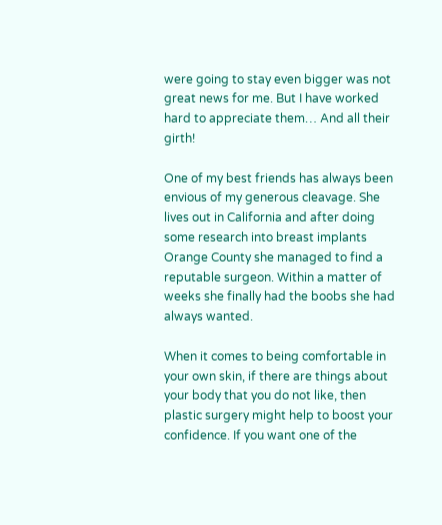were going to stay even bigger was not great news for me. But I have worked hard to appreciate them… And all their girth!

One of my best friends has always been envious of my generous cleavage. She lives out in California and after doing some research into breast implants Orange County she managed to find a reputable surgeon. Within a matter of weeks she finally had the boobs she had always wanted.

When it comes to being comfortable in your own skin, if there are things about your body that you do not like, then plastic surgery might help to boost your confidence. If you want one of the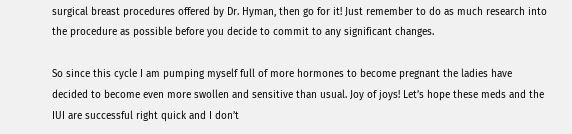surgical breast procedures offered by Dr. Hyman, then go for it! Just remember to do as much research into the procedure as possible before you decide to commit to any significant changes.

So since this cycle I am pumping myself full of more hormones to become pregnant the ladies have decided to become even more swollen and sensitive than usual. Joy of joys! Let’s hope these meds and the IUI are successful right quick and I don’t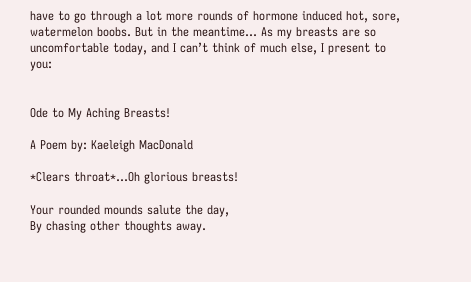have to go through a lot more rounds of hormone induced hot, sore, watermelon boobs. But in the meantime… As my breasts are so uncomfortable today, and I can’t think of much else, I present to you:


Ode to My Aching Breasts!

A Poem by: Kaeleigh MacDonald

*Clears throat*…Oh glorious breasts!

Your rounded mounds salute the day,
By chasing other thoughts away.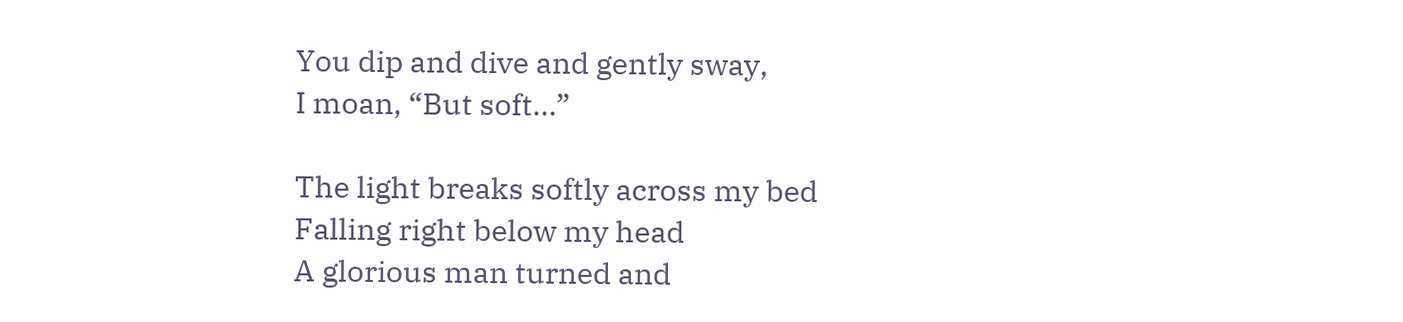You dip and dive and gently sway,
I moan, “But soft…”

The light breaks softly across my bed
Falling right below my head
A glorious man turned and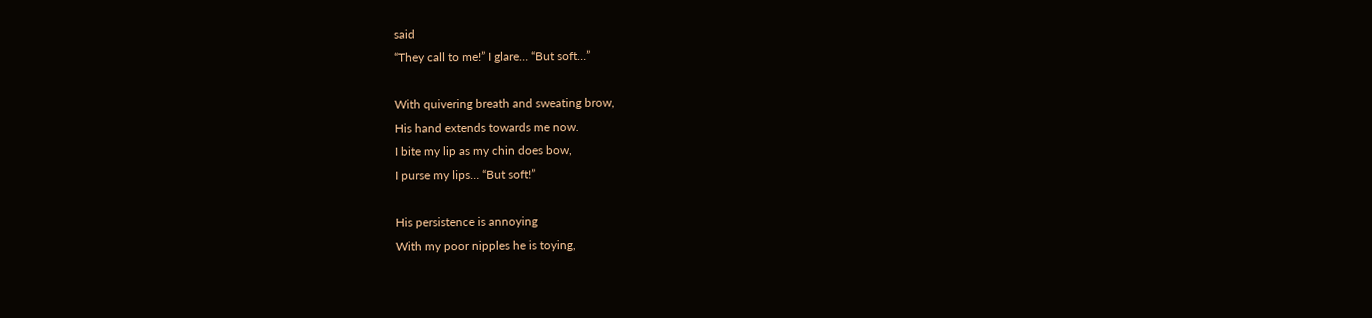said
“They call to me!” I glare… “But soft…”

With quivering breath and sweating brow,
His hand extends towards me now.
I bite my lip as my chin does bow,
I purse my lips… “But soft!”

His persistence is annoying
With my poor nipples he is toying,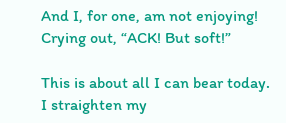And I, for one, am not enjoying!
Crying out, “ACK! But soft!”

This is about all I can bear today.
I straighten my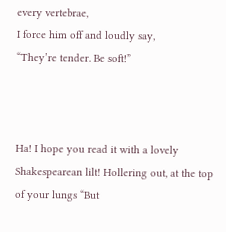every vertebrae,
I force him off and loudly say,
“They’re tender. Be soft!”



Ha! I hope you read it with a lovely Shakespearean lilt! Hollering out, at the top of your lungs “But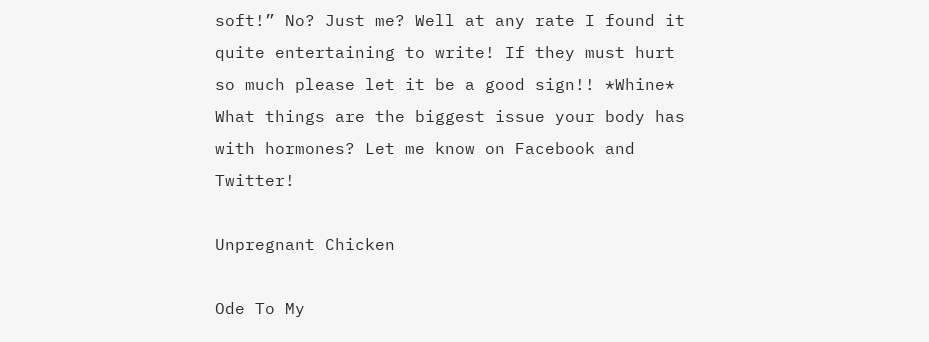soft!” No? Just me? Well at any rate I found it quite entertaining to write! If they must hurt so much please let it be a good sign!! *Whine* What things are the biggest issue your body has with hormones? Let me know on Facebook and Twitter!

Unpregnant Chicken

Ode To My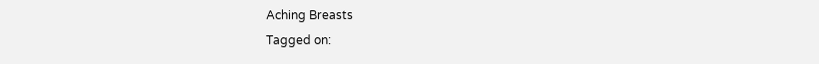Aching Breasts
Tagged on: